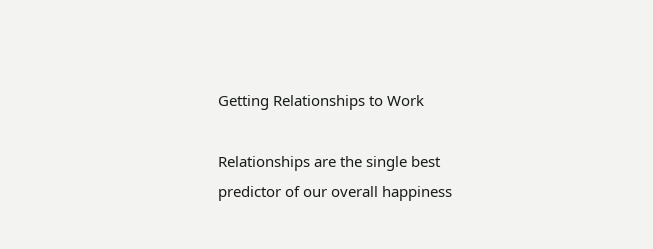Getting Relationships to Work

Relationships are the single best predictor of our overall happiness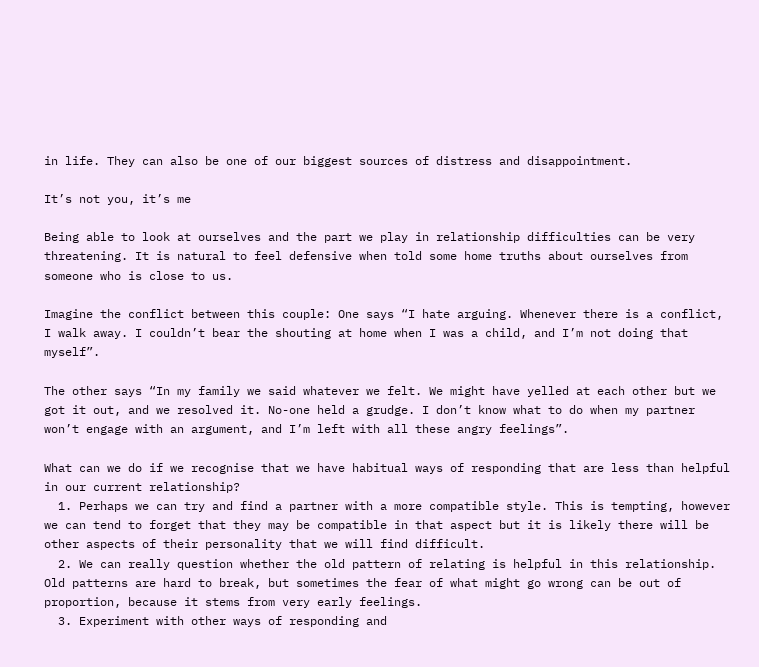in life. They can also be one of our biggest sources of distress and disappointment.

It’s not you, it’s me

Being able to look at ourselves and the part we play in relationship difficulties can be very threatening. It is natural to feel defensive when told some home truths about ourselves from someone who is close to us.

Imagine the conflict between this couple: One says “I hate arguing. Whenever there is a conflict, I walk away. I couldn’t bear the shouting at home when I was a child, and I’m not doing that myself”.

The other says “In my family we said whatever we felt. We might have yelled at each other but we got it out, and we resolved it. No-one held a grudge. I don’t know what to do when my partner won’t engage with an argument, and I’m left with all these angry feelings”.

What can we do if we recognise that we have habitual ways of responding that are less than helpful in our current relationship?
  1. Perhaps we can try and find a partner with a more compatible style. This is tempting, however we can tend to forget that they may be compatible in that aspect but it is likely there will be other aspects of their personality that we will find difficult.
  2. We can really question whether the old pattern of relating is helpful in this relationship. Old patterns are hard to break, but sometimes the fear of what might go wrong can be out of proportion, because it stems from very early feelings.
  3. Experiment with other ways of responding and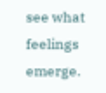see what feelings emerge.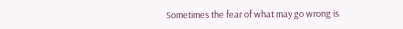Sometimes the fear of what may go wrong is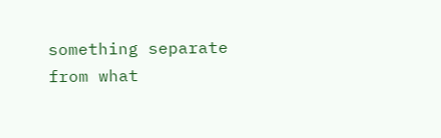something separate from what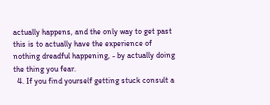actually happens, and the only way to get past this is to actually have the experience of nothing dreadful happening, - by actually doing the thing you fear.
  4. If you find yourself getting stuck consult a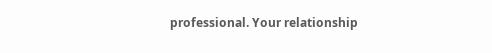professional. Your relationship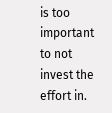is too important to not invest the effort in.